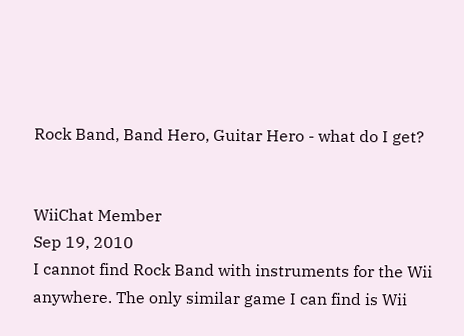Rock Band, Band Hero, Guitar Hero - what do I get?


WiiChat Member
Sep 19, 2010
I cannot find Rock Band with instruments for the Wii anywhere. The only similar game I can find is Wii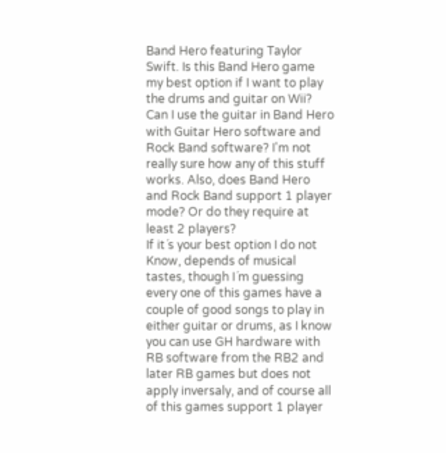Band Hero featuring Taylor Swift. Is this Band Hero game my best option if I want to play the drums and guitar on Wii? Can I use the guitar in Band Hero with Guitar Hero software and Rock Band software? I'm not really sure how any of this stuff works. Also, does Band Hero and Rock Band support 1 player mode? Or do they require at least 2 players?
If it´s your best option I do not Know, depends of musical tastes, though I´m guessing every one of this games have a couple of good songs to play in either guitar or drums, as I know you can use GH hardware with RB software from the RB2 and later RB games but does not apply inversaly, and of course all of this games support 1 player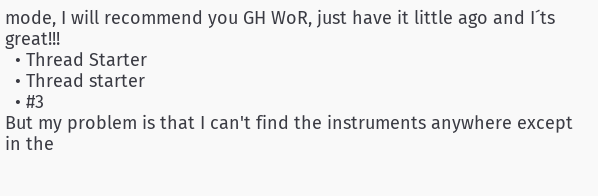mode, I will recommend you GH WoR, just have it little ago and I´ts great!!!
  • Thread Starter
  • Thread starter
  • #3
But my problem is that I can't find the instruments anywhere except in the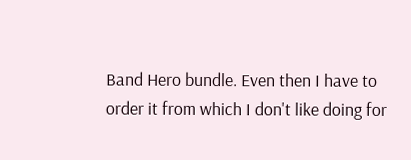Band Hero bundle. Even then I have to order it from which I don't like doing for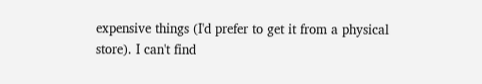expensive things (I'd prefer to get it from a physical store). I can't find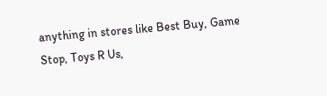anything in stores like Best Buy, Game Stop, Toys R Us,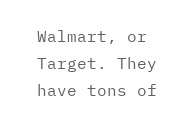Walmart, or Target. They have tons of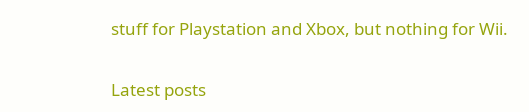stuff for Playstation and Xbox, but nothing for Wii.

Latest posts